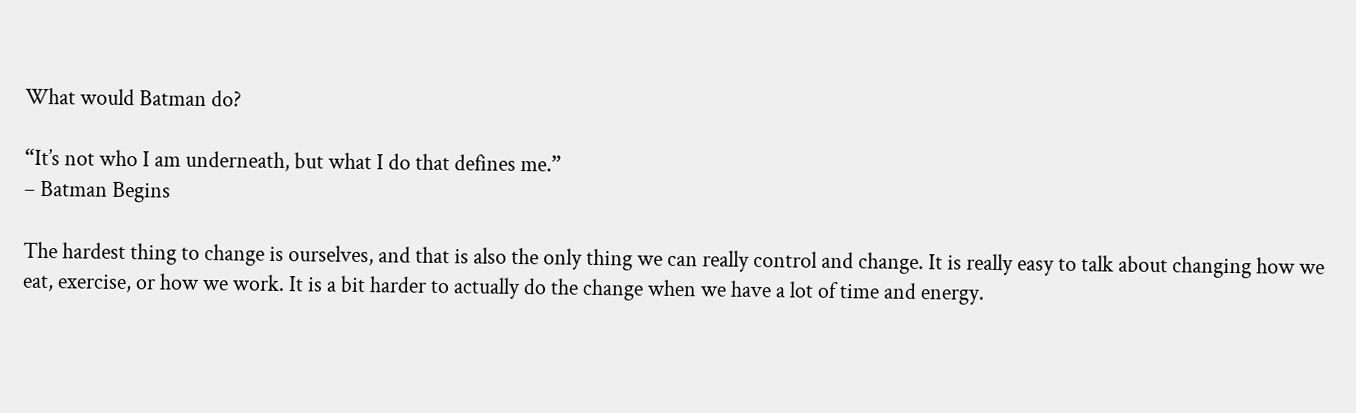What would Batman do?

“It’s not who I am underneath, but what I do that defines me.”
– Batman Begins

The hardest thing to change is ourselves, and that is also the only thing we can really control and change. It is really easy to talk about changing how we eat, exercise, or how we work. It is a bit harder to actually do the change when we have a lot of time and energy.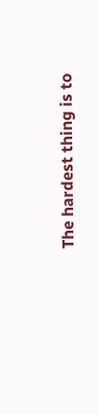The hardest thing is to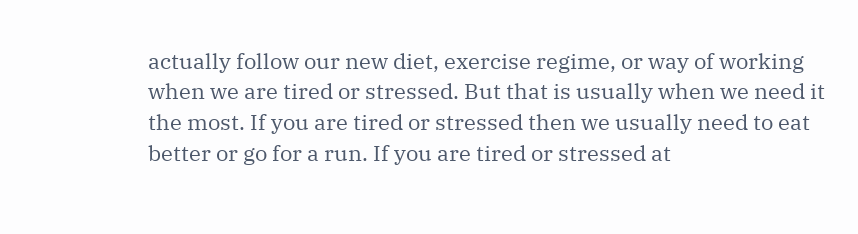actually follow our new diet, exercise regime, or way of working when we are tired or stressed. But that is usually when we need it the most. If you are tired or stressed then we usually need to eat better or go for a run. If you are tired or stressed at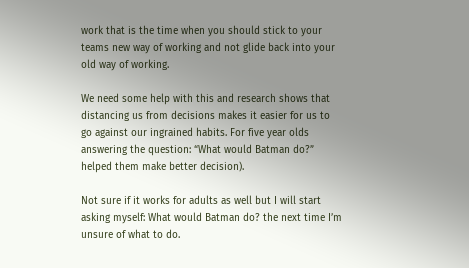work that is the time when you should stick to your teams new way of working and not glide back into your old way of working.

We need some help with this and research shows that distancing us from decisions makes it easier for us to go against our ingrained habits. For five year olds answering the question: “What would Batman do?” helped them make better decision).

Not sure if it works for adults as well but I will start asking myself: What would Batman do? the next time I’m unsure of what to do.